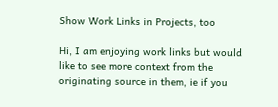Show Work Links in Projects, too

Hi, I am enjoying work links but would like to see more context from the originating source in them, ie if you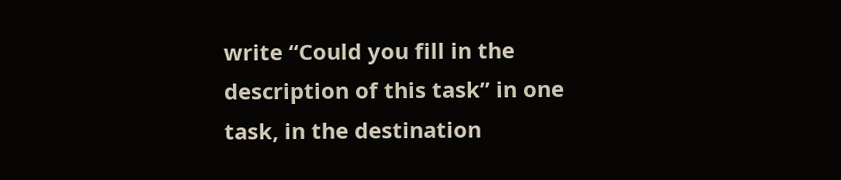write “Could you fill in the description of this task” in one task, in the destination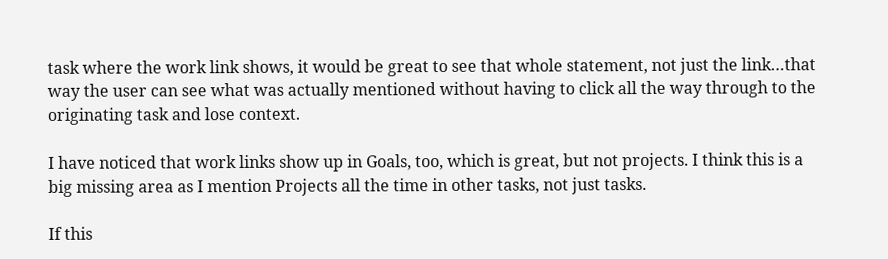task where the work link shows, it would be great to see that whole statement, not just the link…that way the user can see what was actually mentioned without having to click all the way through to the originating task and lose context.

I have noticed that work links show up in Goals, too, which is great, but not projects. I think this is a big missing area as I mention Projects all the time in other tasks, not just tasks.

If this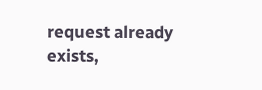request already exists,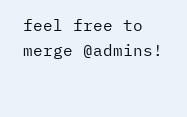feel free to merge @admins!